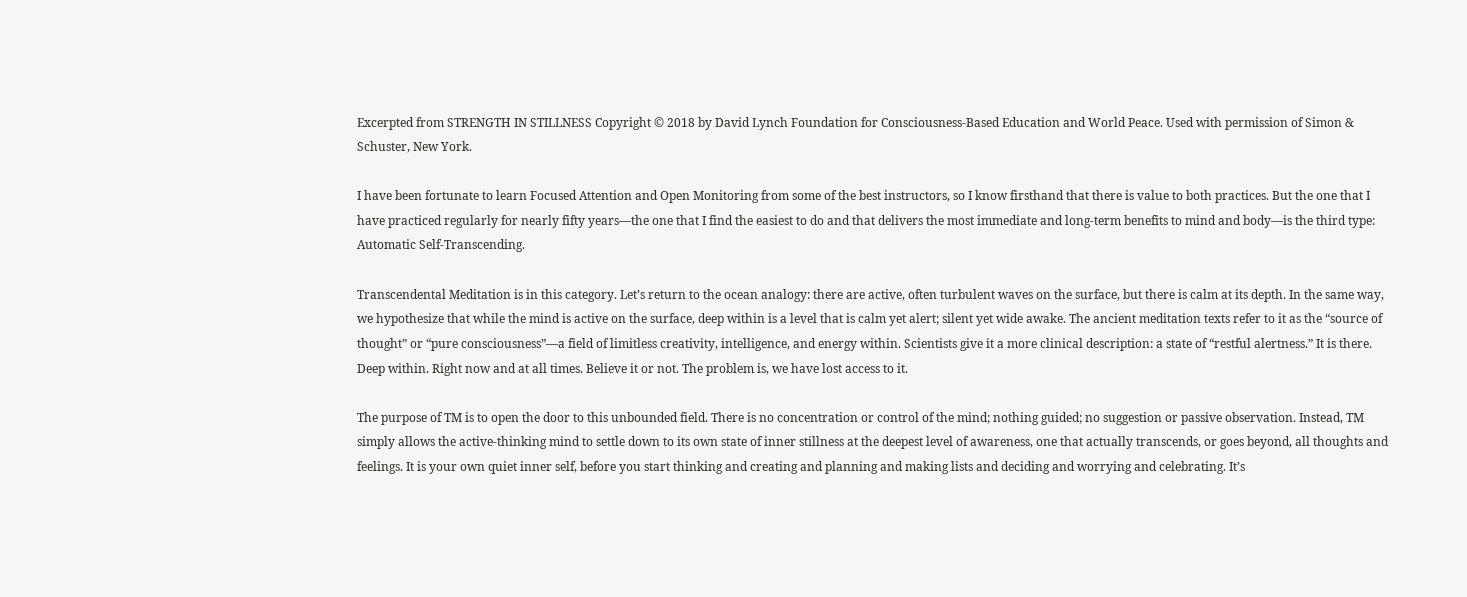Excerpted from STRENGTH IN STILLNESS Copyright © 2018 by David Lynch Foundation for Consciousness-Based Education and World Peace. Used with permission of Simon & Schuster, New York.

I have been fortunate to learn Focused Attention and Open Monitoring from some of the best instructors, so I know firsthand that there is value to both practices. But the one that I have practiced regularly for nearly fifty years—the one that I find the easiest to do and that delivers the most immediate and long-term benefits to mind and body—is the third type: Automatic Self-Transcending.

Transcendental Meditation is in this category. Let’s return to the ocean analogy: there are active, often turbulent waves on the surface, but there is calm at its depth. In the same way, we hypothesize that while the mind is active on the surface, deep within is a level that is calm yet alert; silent yet wide awake. The ancient meditation texts refer to it as the “source of thought” or “pure consciousness”—a field of limitless creativity, intelligence, and energy within. Scientists give it a more clinical description: a state of “restful alertness.” It is there. Deep within. Right now and at all times. Believe it or not. The problem is, we have lost access to it.

The purpose of TM is to open the door to this unbounded field. There is no concentration or control of the mind; nothing guided; no suggestion or passive observation. Instead, TM simply allows the active-thinking mind to settle down to its own state of inner stillness at the deepest level of awareness, one that actually transcends, or goes beyond, all thoughts and feelings. It is your own quiet inner self, before you start thinking and creating and planning and making lists and deciding and worrying and celebrating. It’s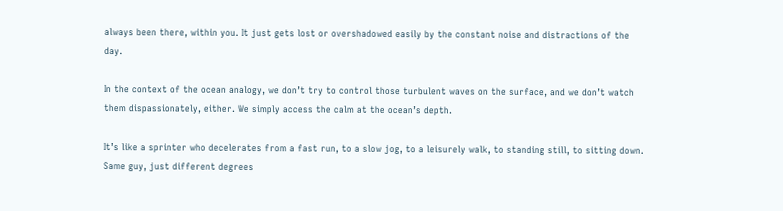always been there, within you. It just gets lost or overshadowed easily by the constant noise and distractions of the day.

In the context of the ocean analogy, we don’t try to control those turbulent waves on the surface, and we don’t watch them dispassionately, either. We simply access the calm at the ocean’s depth.

It’s like a sprinter who decelerates from a fast run, to a slow jog, to a leisurely walk, to standing still, to sitting down. Same guy, just different degrees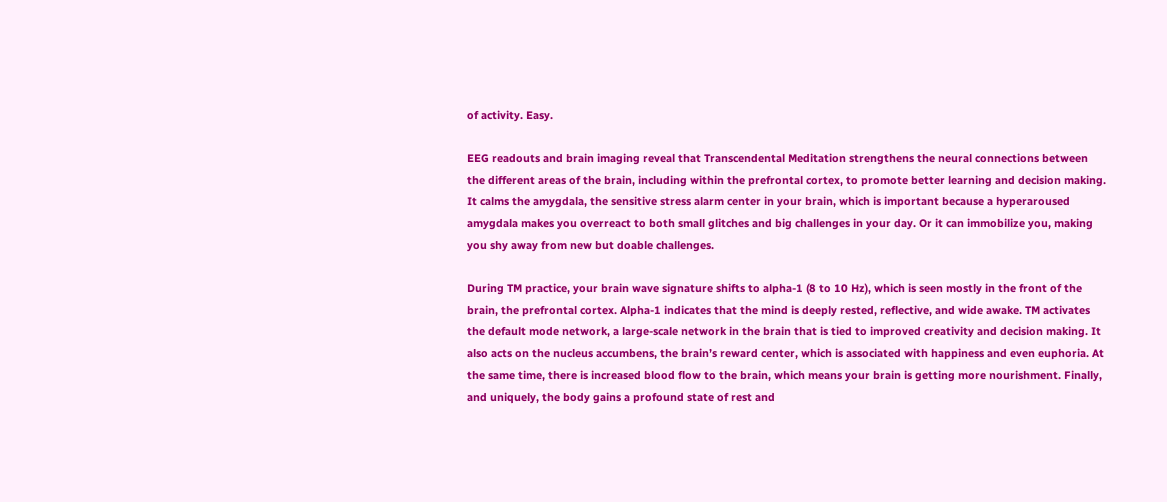of activity. Easy.

EEG readouts and brain imaging reveal that Transcendental Meditation strengthens the neural connections between the different areas of the brain, including within the prefrontal cortex, to promote better learning and decision making. It calms the amygdala, the sensitive stress alarm center in your brain, which is important because a hyperaroused amygdala makes you overreact to both small glitches and big challenges in your day. Or it can immobilize you, making you shy away from new but doable challenges.

During TM practice, your brain wave signature shifts to alpha-1 (8 to 10 Hz), which is seen mostly in the front of the brain, the prefrontal cortex. Alpha-1 indicates that the mind is deeply rested, reflective, and wide awake. TM activates the default mode network, a large-scale network in the brain that is tied to improved creativity and decision making. It also acts on the nucleus accumbens, the brain’s reward center, which is associated with happiness and even euphoria. At the same time, there is increased blood flow to the brain, which means your brain is getting more nourishment. Finally, and uniquely, the body gains a profound state of rest and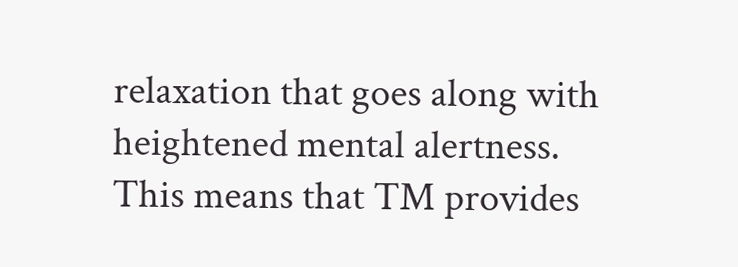relaxation that goes along with heightened mental alertness. This means that TM provides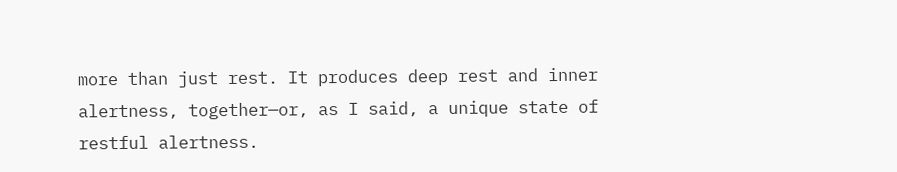more than just rest. It produces deep rest and inner alertness, together—or, as I said, a unique state of restful alertness.